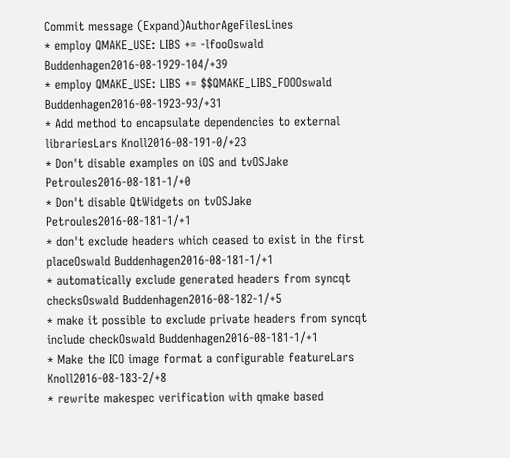Commit message (Expand)AuthorAgeFilesLines
* employ QMAKE_USE: LIBS += -lfooOswald Buddenhagen2016-08-1929-104/+39
* employ QMAKE_USE: LIBS += $$QMAKE_LIBS_FOOOswald Buddenhagen2016-08-1923-93/+31
* Add method to encapsulate dependencies to external librariesLars Knoll2016-08-191-0/+23
* Don't disable examples on iOS and tvOSJake Petroules2016-08-181-1/+0
* Don't disable QtWidgets on tvOSJake Petroules2016-08-181-1/+1
* don't exclude headers which ceased to exist in the first placeOswald Buddenhagen2016-08-181-1/+1
* automatically exclude generated headers from syncqt checksOswald Buddenhagen2016-08-182-1/+5
* make it possible to exclude private headers from syncqt include checkOswald Buddenhagen2016-08-181-1/+1
* Make the ICO image format a configurable featureLars Knoll2016-08-183-2/+8
* rewrite makespec verification with qmake based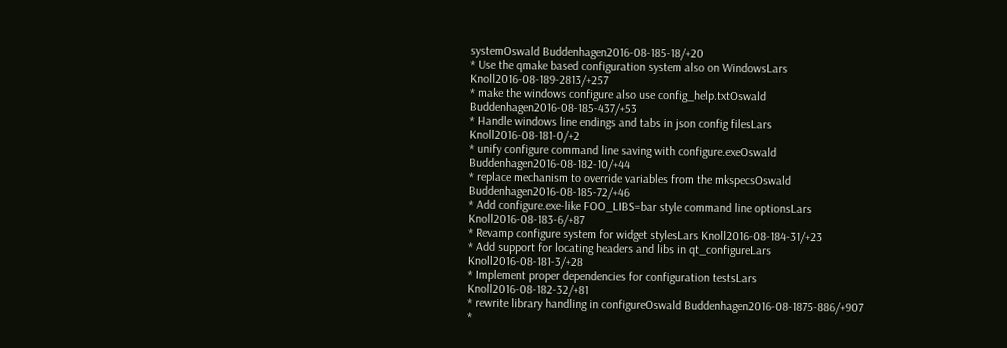systemOswald Buddenhagen2016-08-185-18/+20
* Use the qmake based configuration system also on WindowsLars Knoll2016-08-189-2813/+257
* make the windows configure also use config_help.txtOswald Buddenhagen2016-08-185-437/+53
* Handle windows line endings and tabs in json config filesLars Knoll2016-08-181-0/+2
* unify configure command line saving with configure.exeOswald Buddenhagen2016-08-182-10/+44
* replace mechanism to override variables from the mkspecsOswald Buddenhagen2016-08-185-72/+46
* Add configure.exe-like FOO_LIBS=bar style command line optionsLars Knoll2016-08-183-6/+87
* Revamp configure system for widget stylesLars Knoll2016-08-184-31/+23
* Add support for locating headers and libs in qt_configureLars Knoll2016-08-181-3/+28
* Implement proper dependencies for configuration testsLars Knoll2016-08-182-32/+81
* rewrite library handling in configureOswald Buddenhagen2016-08-1875-886/+907
*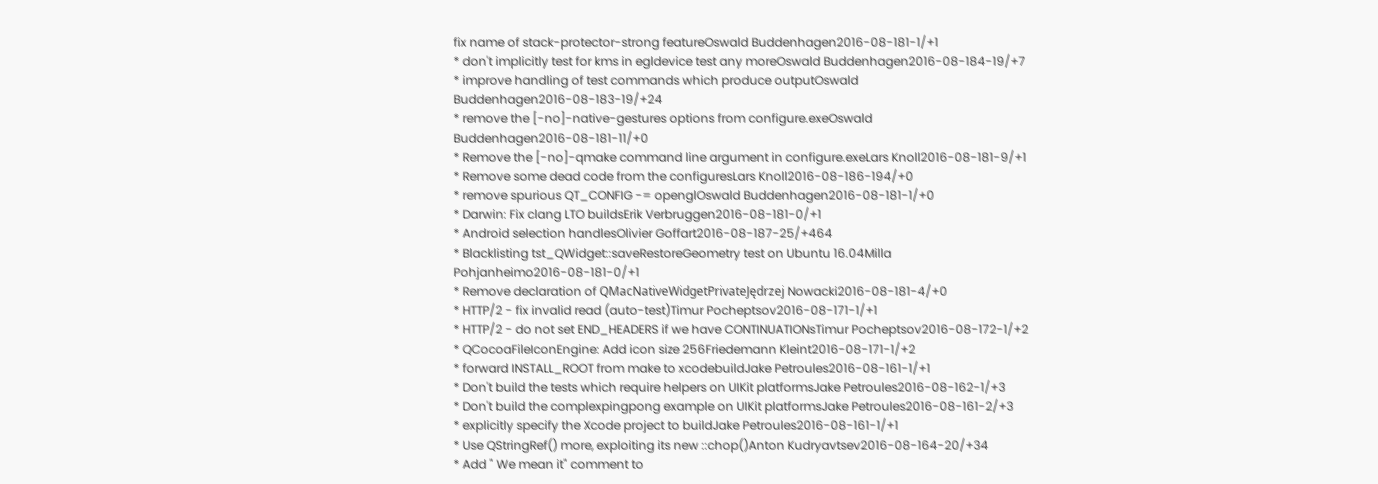fix name of stack-protector-strong featureOswald Buddenhagen2016-08-181-1/+1
* don't implicitly test for kms in egldevice test any moreOswald Buddenhagen2016-08-184-19/+7
* improve handling of test commands which produce outputOswald Buddenhagen2016-08-183-19/+24
* remove the [-no]-native-gestures options from configure.exeOswald Buddenhagen2016-08-181-11/+0
* Remove the [-no]-qmake command line argument in configure.exeLars Knoll2016-08-181-9/+1
* Remove some dead code from the configuresLars Knoll2016-08-186-194/+0
* remove spurious QT_CONFIG -= openglOswald Buddenhagen2016-08-181-1/+0
* Darwin: Fix clang LTO buildsErik Verbruggen2016-08-181-0/+1
* Android selection handlesOlivier Goffart2016-08-187-25/+464
* Blacklisting tst_QWidget::saveRestoreGeometry test on Ubuntu 16.04Milla Pohjanheimo2016-08-181-0/+1
* Remove declaration of QMacNativeWidgetPrivateJędrzej Nowacki2016-08-181-4/+0
* HTTP/2 - fix invalid read (auto-test)Timur Pocheptsov2016-08-171-1/+1
* HTTP/2 - do not set END_HEADERS if we have CONTINUATIONsTimur Pocheptsov2016-08-172-1/+2
* QCocoaFileIconEngine: Add icon size 256Friedemann Kleint2016-08-171-1/+2
* forward INSTALL_ROOT from make to xcodebuildJake Petroules2016-08-161-1/+1
* Don't build the tests which require helpers on UIKit platformsJake Petroules2016-08-162-1/+3
* Don't build the complexpingpong example on UIKit platformsJake Petroules2016-08-161-2/+3
* explicitly specify the Xcode project to buildJake Petroules2016-08-161-1/+1
* Use QStringRef() more, exploiting its new ::chop()Anton Kudryavtsev2016-08-164-20/+34
* Add " We mean it" comment to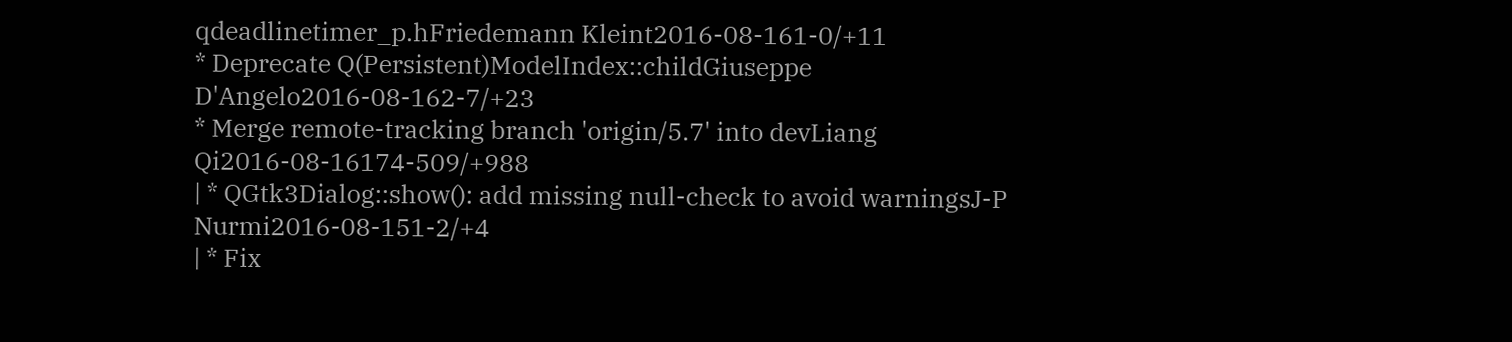qdeadlinetimer_p.hFriedemann Kleint2016-08-161-0/+11
* Deprecate Q(Persistent)ModelIndex::childGiuseppe D'Angelo2016-08-162-7/+23
* Merge remote-tracking branch 'origin/5.7' into devLiang Qi2016-08-16174-509/+988
| * QGtk3Dialog::show(): add missing null-check to avoid warningsJ-P Nurmi2016-08-151-2/+4
| * Fix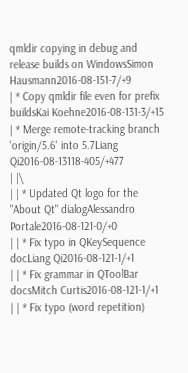qmldir copying in debug and release builds on WindowsSimon Hausmann2016-08-151-7/+9
| * Copy qmldir file even for prefix buildsKai Koehne2016-08-131-3/+15
| * Merge remote-tracking branch 'origin/5.6' into 5.7Liang Qi2016-08-13118-405/+477
| |\
| | * Updated Qt logo for the "About Qt" dialogAlessandro Portale2016-08-121-0/+0
| | * Fix typo in QKeySequence docLiang Qi2016-08-121-1/+1
| | * Fix grammar in QToolBar docsMitch Curtis2016-08-121-1/+1
| | * Fix typo (word repetition)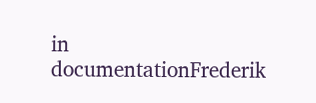in documentationFrederik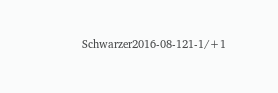Schwarzer2016-08-121-1/+1